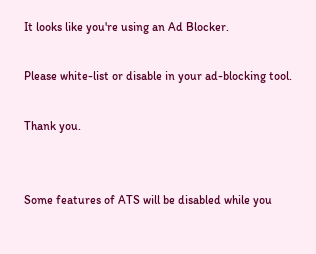It looks like you're using an Ad Blocker.

Please white-list or disable in your ad-blocking tool.

Thank you.


Some features of ATS will be disabled while you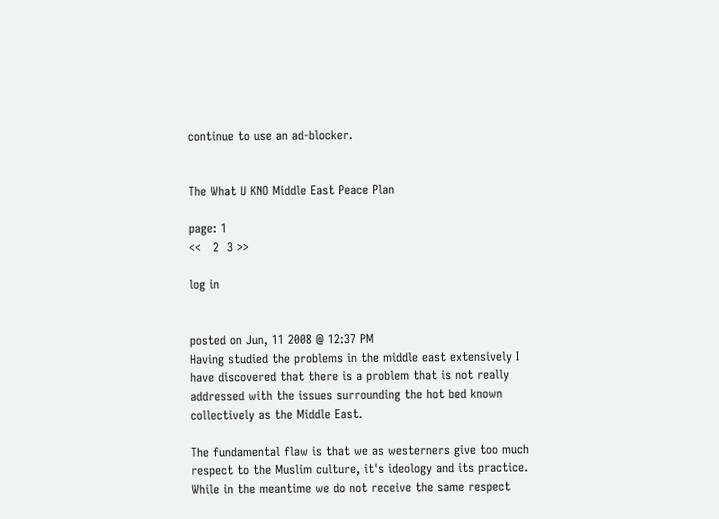continue to use an ad-blocker.


The What U KNO Middle East Peace Plan

page: 1
<<   2  3 >>

log in


posted on Jun, 11 2008 @ 12:37 PM
Having studied the problems in the middle east extensively I have discovered that there is a problem that is not really addressed with the issues surrounding the hot bed known collectively as the Middle East.

The fundamental flaw is that we as westerners give too much respect to the Muslim culture, it's ideology and its practice. While in the meantime we do not receive the same respect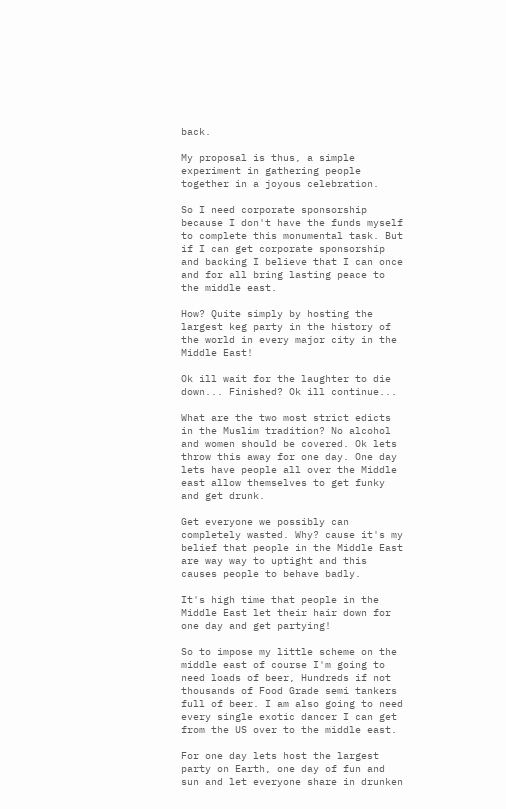back.

My proposal is thus, a simple experiment in gathering people together in a joyous celebration.

So I need corporate sponsorship because I don't have the funds myself to complete this monumental task. But if I can get corporate sponsorship and backing I believe that I can once and for all bring lasting peace to the middle east.

How? Quite simply by hosting the largest keg party in the history of the world in every major city in the Middle East!

Ok ill wait for the laughter to die down... Finished? Ok ill continue...

What are the two most strict edicts in the Muslim tradition? No alcohol and women should be covered. Ok lets throw this away for one day. One day lets have people all over the Middle east allow themselves to get funky and get drunk.

Get everyone we possibly can completely wasted. Why? cause it's my belief that people in the Middle East are way way to uptight and this causes people to behave badly.

It's high time that people in the Middle East let their hair down for one day and get partying!

So to impose my little scheme on the middle east of course I'm going to need loads of beer, Hundreds if not thousands of Food Grade semi tankers full of beer. I am also going to need every single exotic dancer I can get from the US over to the middle east.

For one day lets host the largest party on Earth, one day of fun and sun and let everyone share in drunken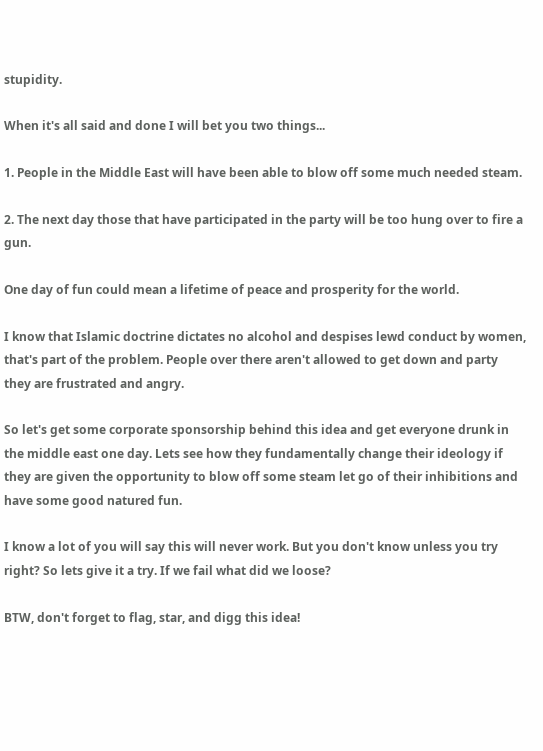stupidity.

When it's all said and done I will bet you two things...

1. People in the Middle East will have been able to blow off some much needed steam.

2. The next day those that have participated in the party will be too hung over to fire a gun.

One day of fun could mean a lifetime of peace and prosperity for the world.

I know that Islamic doctrine dictates no alcohol and despises lewd conduct by women, that's part of the problem. People over there aren't allowed to get down and party they are frustrated and angry.

So let's get some corporate sponsorship behind this idea and get everyone drunk in the middle east one day. Lets see how they fundamentally change their ideology if they are given the opportunity to blow off some steam let go of their inhibitions and have some good natured fun.

I know a lot of you will say this will never work. But you don't know unless you try right? So lets give it a try. If we fail what did we loose?

BTW, don't forget to flag, star, and digg this idea!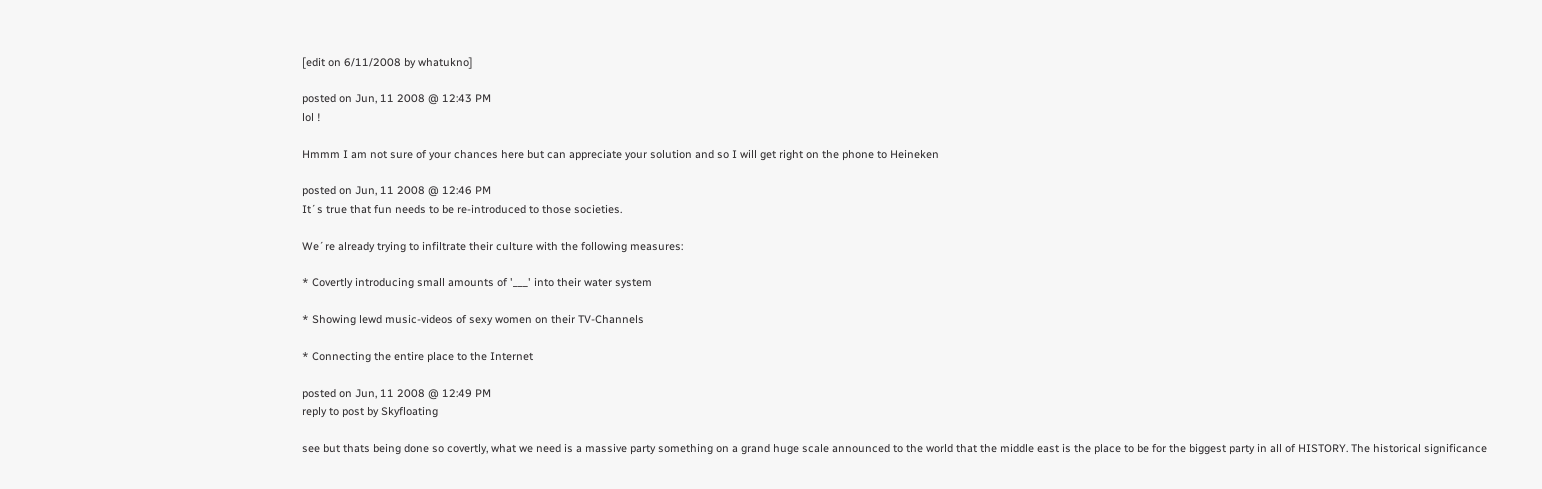[edit on 6/11/2008 by whatukno]

posted on Jun, 11 2008 @ 12:43 PM
lol !

Hmmm I am not sure of your chances here but can appreciate your solution and so I will get right on the phone to Heineken

posted on Jun, 11 2008 @ 12:46 PM
It´s true that fun needs to be re-introduced to those societies.

We´re already trying to infiltrate their culture with the following measures:

* Covertly introducing small amounts of '___' into their water system

* Showing lewd music-videos of sexy women on their TV-Channels

* Connecting the entire place to the Internet

posted on Jun, 11 2008 @ 12:49 PM
reply to post by Skyfloating

see but thats being done so covertly, what we need is a massive party something on a grand huge scale announced to the world that the middle east is the place to be for the biggest party in all of HISTORY. The historical significance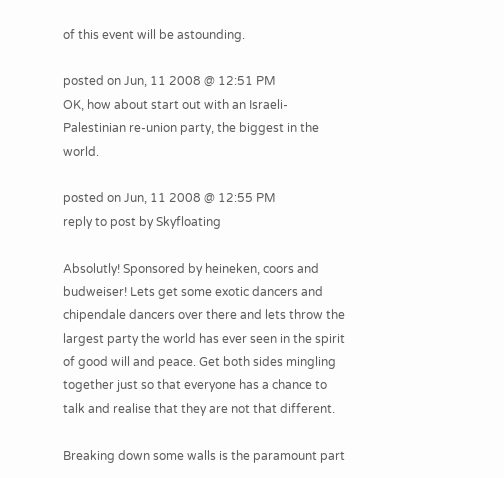of this event will be astounding.

posted on Jun, 11 2008 @ 12:51 PM
OK, how about start out with an Israeli-Palestinian re-union party, the biggest in the world.

posted on Jun, 11 2008 @ 12:55 PM
reply to post by Skyfloating

Absolutly! Sponsored by heineken, coors and budweiser! Lets get some exotic dancers and chipendale dancers over there and lets throw the largest party the world has ever seen in the spirit of good will and peace. Get both sides mingling together just so that everyone has a chance to talk and realise that they are not that different.

Breaking down some walls is the paramount part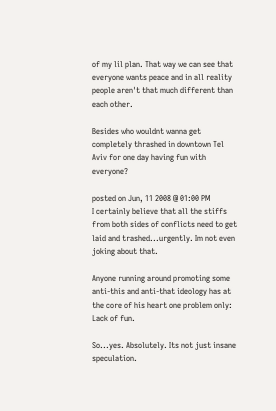of my lil plan. That way we can see that everyone wants peace and in all reality people aren't that much different than each other.

Besides who wouldnt wanna get completely thrashed in downtown Tel Aviv for one day having fun with everyone?

posted on Jun, 11 2008 @ 01:00 PM
I certainly believe that all the stiffs from both sides of conflicts need to get laid and trashed...urgently. Im not even joking about that.

Anyone running around promoting some anti-this and anti-that ideology has at the core of his heart one problem only: Lack of fun.

So...yes. Absolutely. Its not just insane speculation.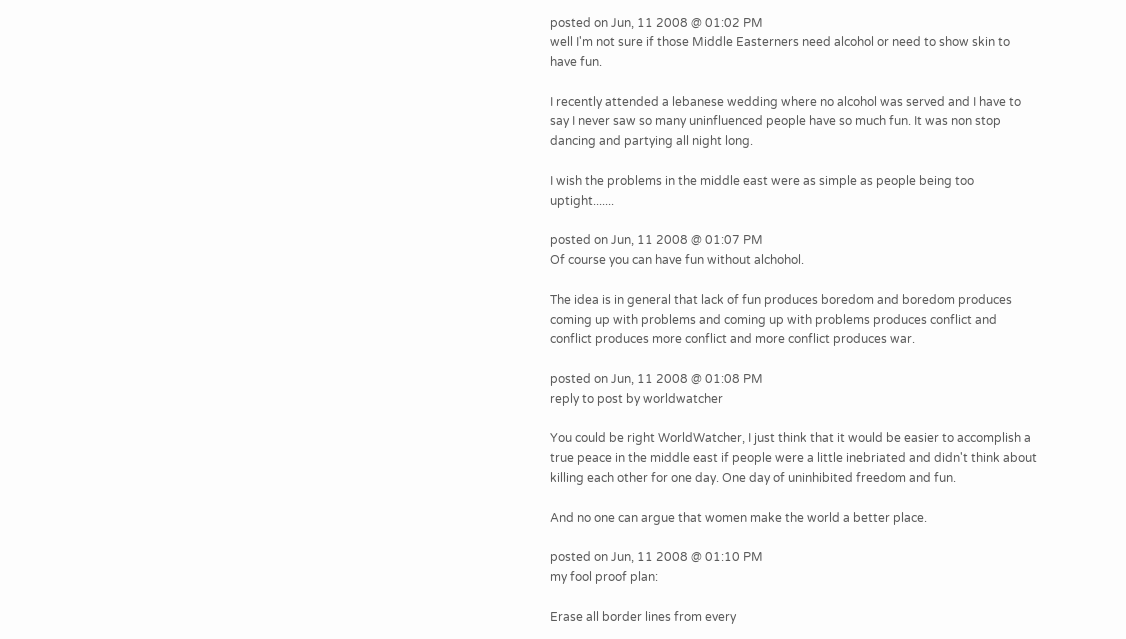posted on Jun, 11 2008 @ 01:02 PM
well I'm not sure if those Middle Easterners need alcohol or need to show skin to have fun.

I recently attended a lebanese wedding where no alcohol was served and I have to say I never saw so many uninfluenced people have so much fun. It was non stop dancing and partying all night long.

I wish the problems in the middle east were as simple as people being too uptight.......

posted on Jun, 11 2008 @ 01:07 PM
Of course you can have fun without alchohol.

The idea is in general that lack of fun produces boredom and boredom produces coming up with problems and coming up with problems produces conflict and conflict produces more conflict and more conflict produces war.

posted on Jun, 11 2008 @ 01:08 PM
reply to post by worldwatcher

You could be right WorldWatcher, I just think that it would be easier to accomplish a true peace in the middle east if people were a little inebriated and didn't think about killing each other for one day. One day of uninhibited freedom and fun.

And no one can argue that women make the world a better place.

posted on Jun, 11 2008 @ 01:10 PM
my fool proof plan:

Erase all border lines from every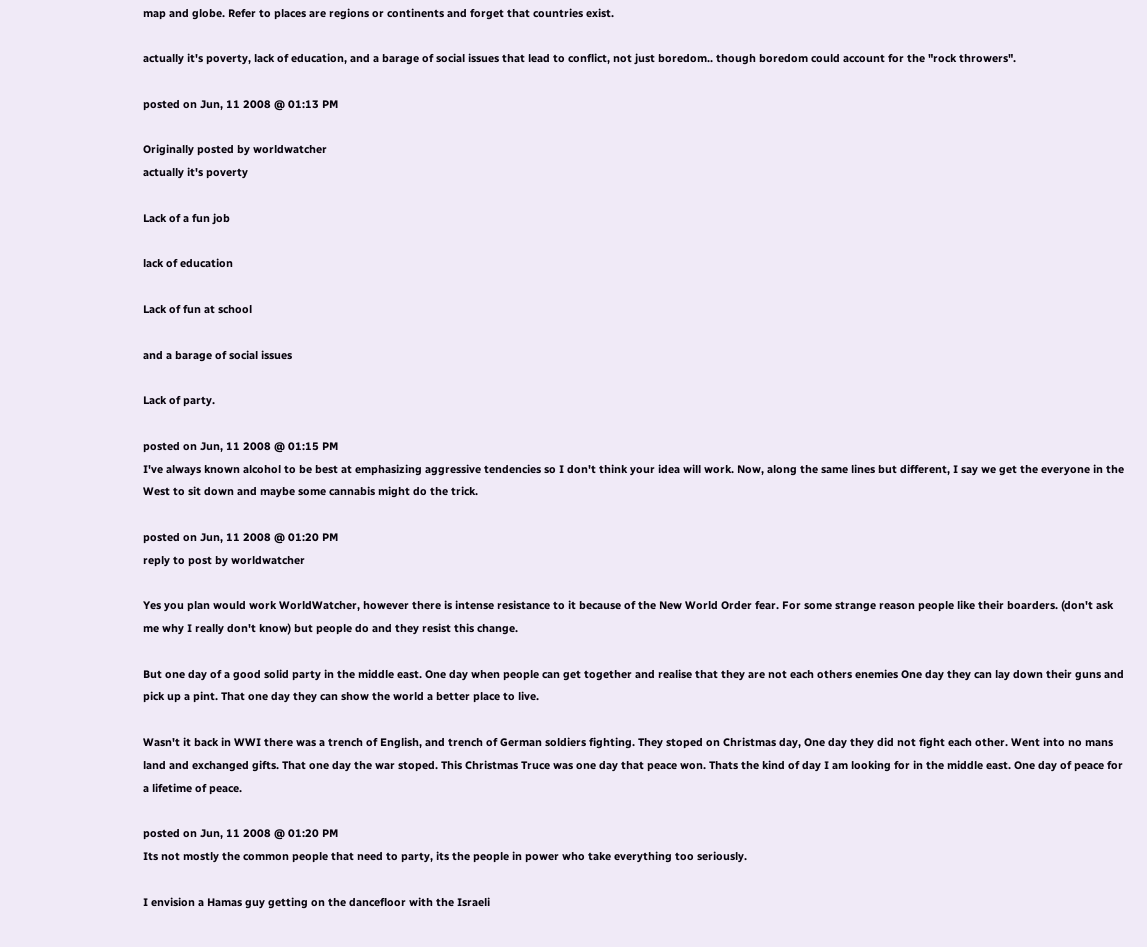map and globe. Refer to places are regions or continents and forget that countries exist.

actually it's poverty, lack of education, and a barage of social issues that lead to conflict, not just boredom.. though boredom could account for the "rock throwers".

posted on Jun, 11 2008 @ 01:13 PM

Originally posted by worldwatcher
actually it's poverty

Lack of a fun job

lack of education

Lack of fun at school

and a barage of social issues

Lack of party.

posted on Jun, 11 2008 @ 01:15 PM
I've always known alcohol to be best at emphasizing aggressive tendencies so I don't think your idea will work. Now, along the same lines but different, I say we get the everyone in the West to sit down and maybe some cannabis might do the trick.

posted on Jun, 11 2008 @ 01:20 PM
reply to post by worldwatcher

Yes you plan would work WorldWatcher, however there is intense resistance to it because of the New World Order fear. For some strange reason people like their boarders. (don't ask me why I really don't know) but people do and they resist this change.

But one day of a good solid party in the middle east. One day when people can get together and realise that they are not each others enemies One day they can lay down their guns and pick up a pint. That one day they can show the world a better place to live.

Wasn't it back in WWI there was a trench of English, and trench of German soldiers fighting. They stoped on Christmas day, One day they did not fight each other. Went into no mans land and exchanged gifts. That one day the war stoped. This Christmas Truce was one day that peace won. Thats the kind of day I am looking for in the middle east. One day of peace for a lifetime of peace.

posted on Jun, 11 2008 @ 01:20 PM
Its not mostly the common people that need to party, its the people in power who take everything too seriously.

I envision a Hamas guy getting on the dancefloor with the Israeli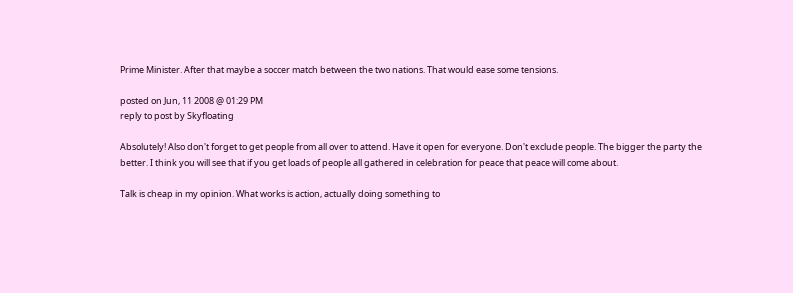Prime Minister. After that maybe a soccer match between the two nations. That would ease some tensions.

posted on Jun, 11 2008 @ 01:29 PM
reply to post by Skyfloating

Absolutely! Also don't forget to get people from all over to attend. Have it open for everyone. Don't exclude people. The bigger the party the better. I think you will see that if you get loads of people all gathered in celebration for peace that peace will come about.

Talk is cheap in my opinion. What works is action, actually doing something to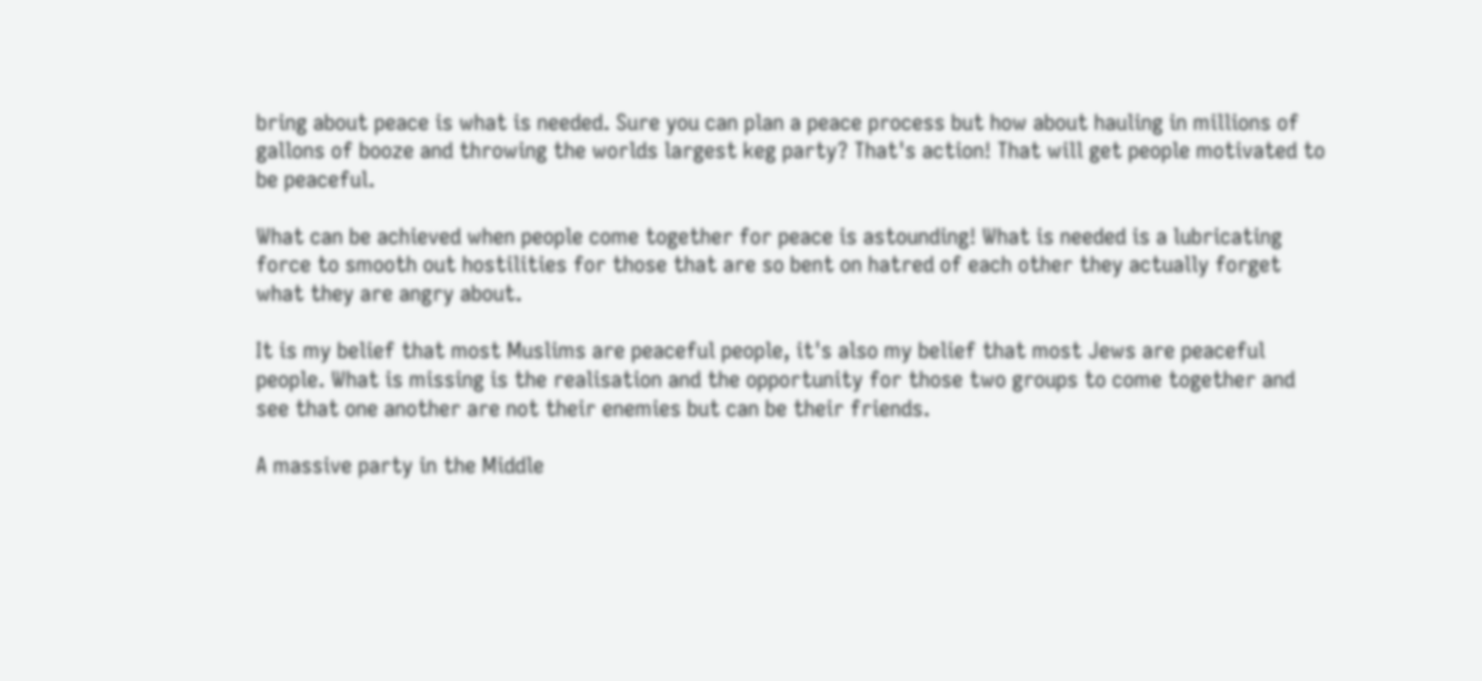bring about peace is what is needed. Sure you can plan a peace process but how about hauling in millions of gallons of booze and throwing the worlds largest keg party? That's action! That will get people motivated to be peaceful.

What can be achieved when people come together for peace is astounding! What is needed is a lubricating force to smooth out hostilities for those that are so bent on hatred of each other they actually forget what they are angry about.

It is my belief that most Muslims are peaceful people, it's also my belief that most Jews are peaceful people. What is missing is the realisation and the opportunity for those two groups to come together and see that one another are not their enemies but can be their friends.

A massive party in the Middle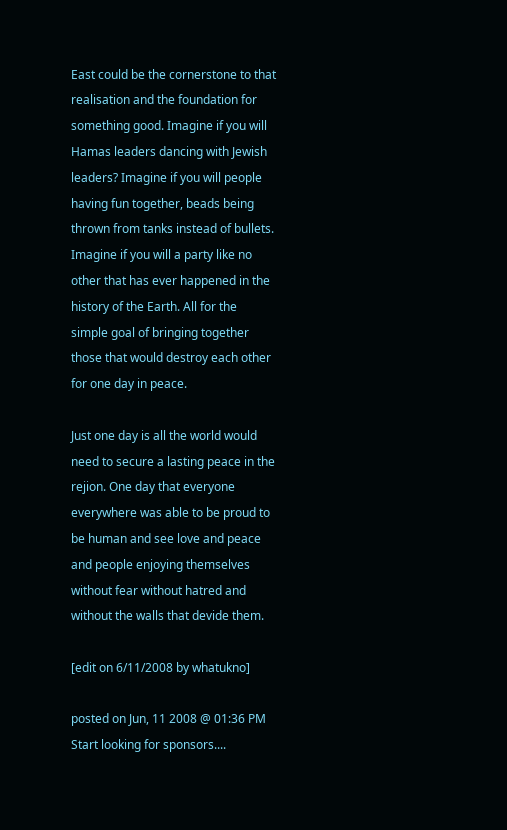East could be the cornerstone to that realisation and the foundation for something good. Imagine if you will Hamas leaders dancing with Jewish leaders? Imagine if you will people having fun together, beads being thrown from tanks instead of bullets. Imagine if you will a party like no other that has ever happened in the history of the Earth. All for the simple goal of bringing together those that would destroy each other for one day in peace.

Just one day is all the world would need to secure a lasting peace in the rejion. One day that everyone everywhere was able to be proud to be human and see love and peace and people enjoying themselves without fear without hatred and without the walls that devide them.

[edit on 6/11/2008 by whatukno]

posted on Jun, 11 2008 @ 01:36 PM
Start looking for sponsors....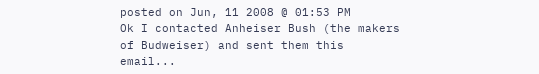posted on Jun, 11 2008 @ 01:53 PM
Ok I contacted Anheiser Bush (the makers of Budweiser) and sent them this email...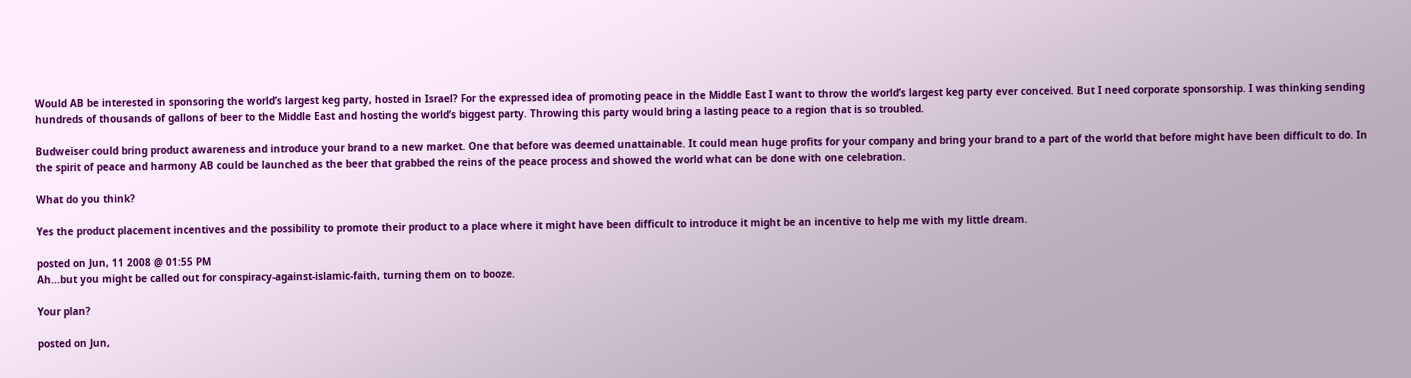Would AB be interested in sponsoring the world’s largest keg party, hosted in Israel? For the expressed idea of promoting peace in the Middle East I want to throw the world’s largest keg party ever conceived. But I need corporate sponsorship. I was thinking sending hundreds of thousands of gallons of beer to the Middle East and hosting the world’s biggest party. Throwing this party would bring a lasting peace to a region that is so troubled.

Budweiser could bring product awareness and introduce your brand to a new market. One that before was deemed unattainable. It could mean huge profits for your company and bring your brand to a part of the world that before might have been difficult to do. In the spirit of peace and harmony AB could be launched as the beer that grabbed the reins of the peace process and showed the world what can be done with one celebration.

What do you think?

Yes the product placement incentives and the possibility to promote their product to a place where it might have been difficult to introduce it might be an incentive to help me with my little dream.

posted on Jun, 11 2008 @ 01:55 PM
Ah...but you might be called out for conspiracy-against-islamic-faith, turning them on to booze.

Your plan?

posted on Jun,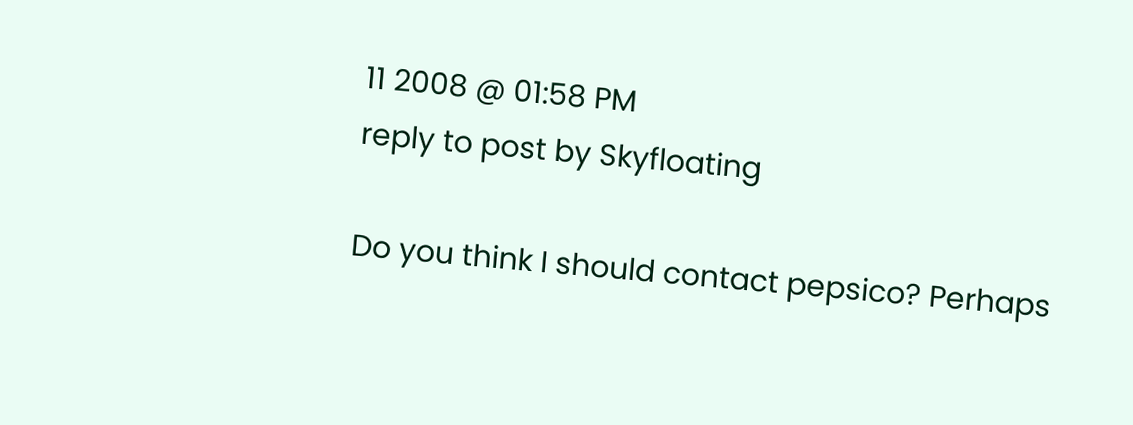11 2008 @ 01:58 PM
reply to post by Skyfloating

Do you think I should contact pepsico? Perhaps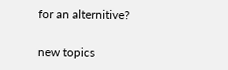for an alternitive?

new topics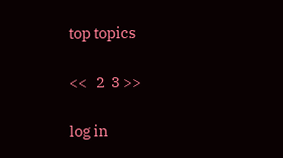top topics

<<   2  3 >>

log in